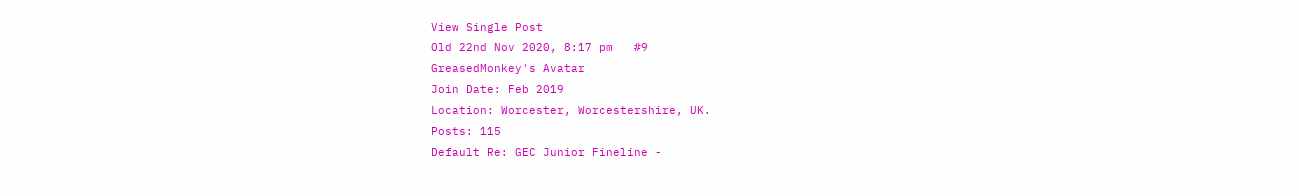View Single Post
Old 22nd Nov 2020, 8:17 pm   #9
GreasedMonkey's Avatar
Join Date: Feb 2019
Location: Worcester, Worcestershire, UK.
Posts: 115
Default Re: GEC Junior Fineline -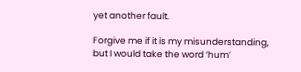yet another fault.

Forgive me if it is my misunderstanding, but I would take the word ‘hum’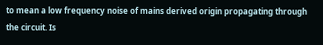to mean a low frequency noise of mains derived origin propagating through the circuit. Is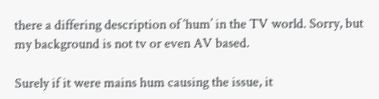there a differing description of ‘hum’ in the TV world. Sorry, but my background is not tv or even AV based.

Surely if it were mains hum causing the issue, it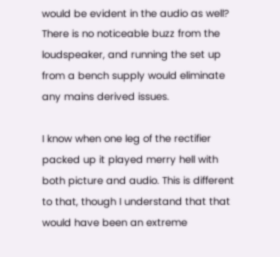would be evident in the audio as well? There is no noticeable buzz from the loudspeaker, and running the set up from a bench supply would eliminate any mains derived issues.

I know when one leg of the rectifier packed up it played merry hell with both picture and audio. This is different to that, though I understand that that would have been an extreme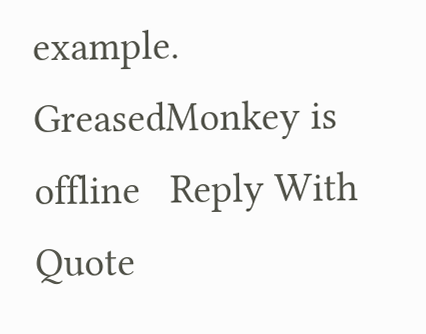example.
GreasedMonkey is offline   Reply With Quote